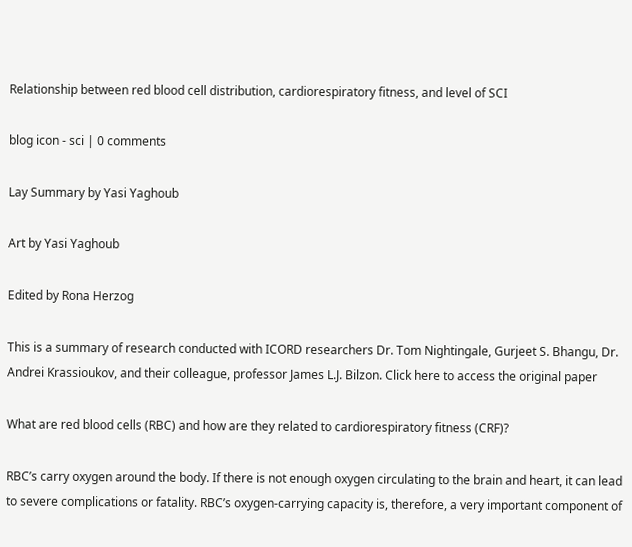Relationship between red blood cell distribution, cardiorespiratory fitness, and level of SCI

blog icon - sci | 0 comments

Lay Summary by Yasi Yaghoub

Art by Yasi Yaghoub

Edited by Rona Herzog

This is a summary of research conducted with ICORD researchers Dr. Tom Nightingale, Gurjeet S. Bhangu, Dr. Andrei Krassioukov, and their colleague, professor James L.J. Bilzon. Click here to access the original paper

What are red blood cells (RBC) and how are they related to cardiorespiratory fitness (CRF)?

RBC’s carry oxygen around the body. If there is not enough oxygen circulating to the brain and heart, it can lead to severe complications or fatality. RBC’s oxygen-carrying capacity is, therefore, a very important component of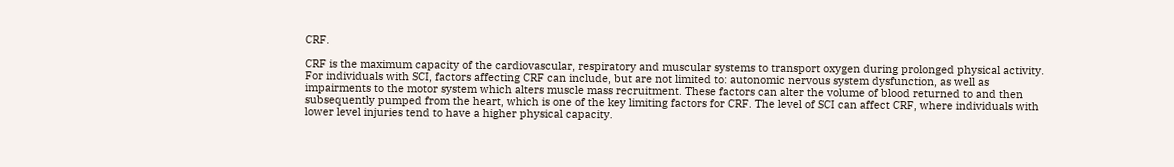CRF.

CRF is the maximum capacity of the cardiovascular, respiratory and muscular systems to transport oxygen during prolonged physical activity. For individuals with SCI, factors affecting CRF can include, but are not limited to: autonomic nervous system dysfunction, as well as impairments to the motor system which alters muscle mass recruitment. These factors can alter the volume of blood returned to and then subsequently pumped from the heart, which is one of the key limiting factors for CRF. The level of SCI can affect CRF, where individuals with lower level injuries tend to have a higher physical capacity.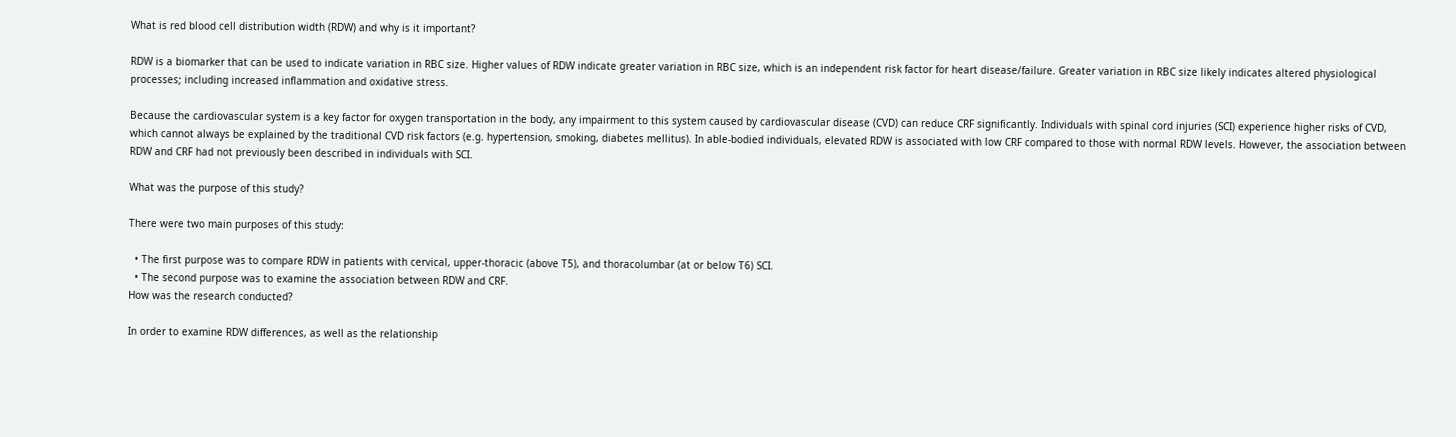What is red blood cell distribution width (RDW) and why is it important?

RDW is a biomarker that can be used to indicate variation in RBC size. Higher values of RDW indicate greater variation in RBC size, which is an independent risk factor for heart disease/failure. Greater variation in RBC size likely indicates altered physiological processes; including increased inflammation and oxidative stress.

Because the cardiovascular system is a key factor for oxygen transportation in the body, any impairment to this system caused by cardiovascular disease (CVD) can reduce CRF significantly. Individuals with spinal cord injuries (SCI) experience higher risks of CVD, which cannot always be explained by the traditional CVD risk factors (e.g. hypertension, smoking, diabetes mellitus). In able-bodied individuals, elevated RDW is associated with low CRF compared to those with normal RDW levels. However, the association between RDW and CRF had not previously been described in individuals with SCI.

What was the purpose of this study?

There were two main purposes of this study:

  • The first purpose was to compare RDW in patients with cervical, upper-thoracic (above T5), and thoracolumbar (at or below T6) SCI.
  • The second purpose was to examine the association between RDW and CRF.
How was the research conducted?

In order to examine RDW differences, as well as the relationship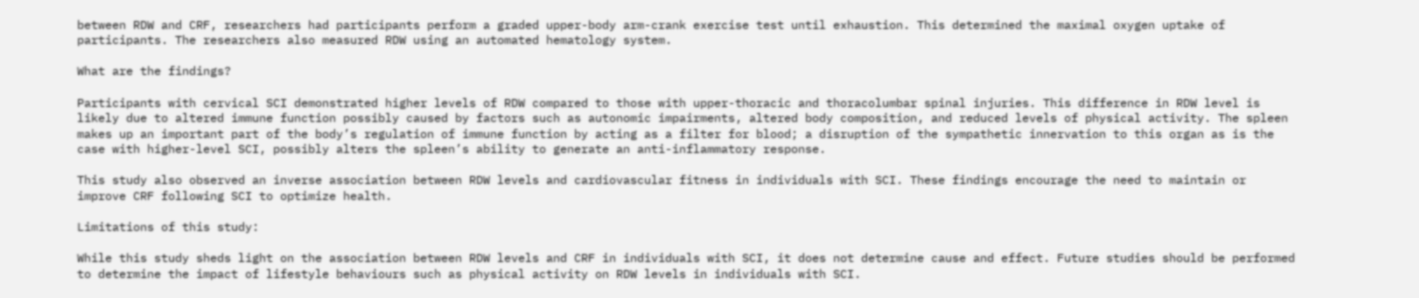between RDW and CRF, researchers had participants perform a graded upper-body arm-crank exercise test until exhaustion. This determined the maximal oxygen uptake of participants. The researchers also measured RDW using an automated hematology system.

What are the findings?

Participants with cervical SCI demonstrated higher levels of RDW compared to those with upper-thoracic and thoracolumbar spinal injuries. This difference in RDW level is likely due to altered immune function possibly caused by factors such as autonomic impairments, altered body composition, and reduced levels of physical activity. The spleen makes up an important part of the body’s regulation of immune function by acting as a filter for blood; a disruption of the sympathetic innervation to this organ as is the case with higher-level SCI, possibly alters the spleen’s ability to generate an anti-inflammatory response.

This study also observed an inverse association between RDW levels and cardiovascular fitness in individuals with SCI. These findings encourage the need to maintain or improve CRF following SCI to optimize health.

Limitations of this study:

While this study sheds light on the association between RDW levels and CRF in individuals with SCI, it does not determine cause and effect. Future studies should be performed to determine the impact of lifestyle behaviours such as physical activity on RDW levels in individuals with SCI.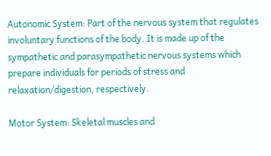Autonomic System: Part of the nervous system that regulates involuntary functions of the body. It is made up of the sympathetic and parasympathetic nervous systems which prepare individuals for periods of stress and relaxation/digestion, respectively.

Motor System: Skeletal muscles and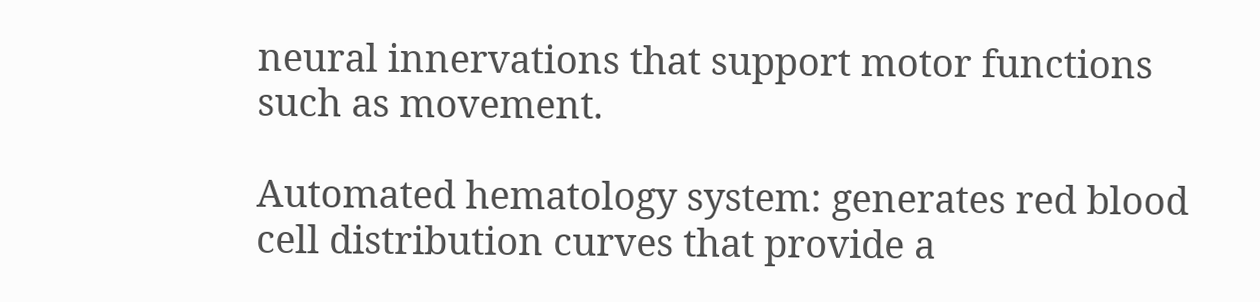neural innervations that support motor functions such as movement.

Automated hematology system: generates red blood cell distribution curves that provide a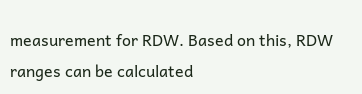measurement for RDW. Based on this, RDW ranges can be calculated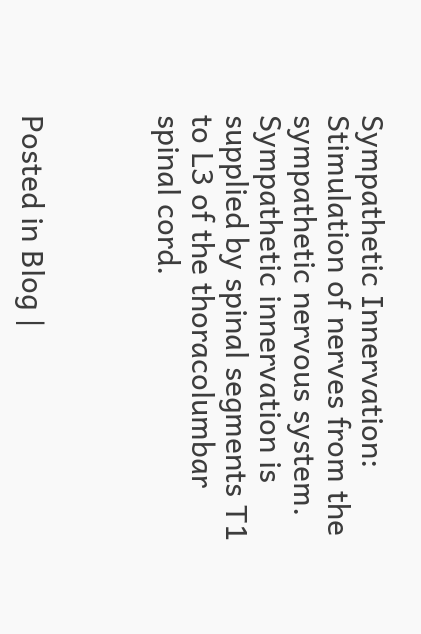Sympathetic Innervation: Stimulation of nerves from the sympathetic nervous system. Sympathetic innervation is supplied by spinal segments T1 to L3 of the thoracolumbar spinal cord.



Posted in Blog |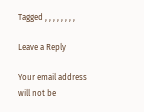Tagged , , , , , , , ,

Leave a Reply

Your email address will not be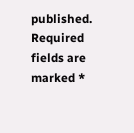published. Required fields are marked *